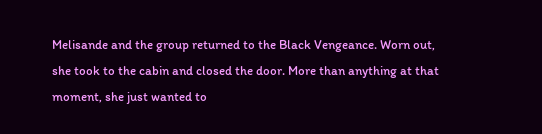Melisande and the group returned to the Black Vengeance. Worn out, she took to the cabin and closed the door. More than anything at that moment, she just wanted to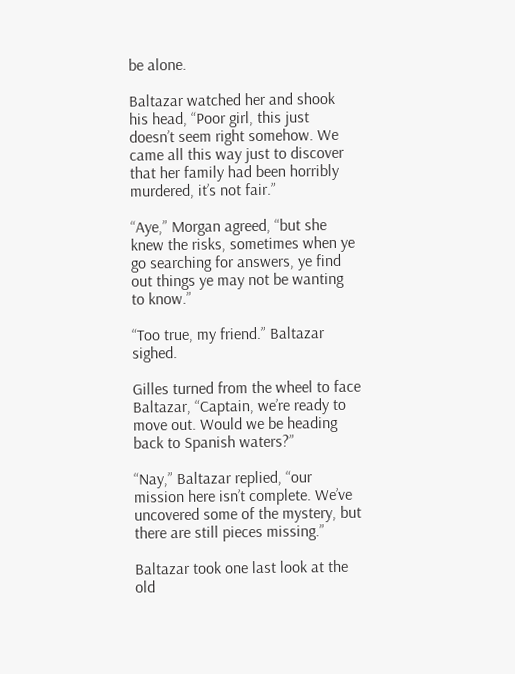be alone.

Baltazar watched her and shook his head, “Poor girl, this just doesn’t seem right somehow. We came all this way just to discover that her family had been horribly murdered, it’s not fair.”

“Aye,” Morgan agreed, “but she knew the risks, sometimes when ye go searching for answers, ye find out things ye may not be wanting to know.”

“Too true, my friend.” Baltazar sighed.

Gilles turned from the wheel to face Baltazar, “Captain, we’re ready to move out. Would we be heading back to Spanish waters?”

“Nay,” Baltazar replied, “our mission here isn’t complete. We’ve uncovered some of the mystery, but there are still pieces missing.”

Baltazar took one last look at the old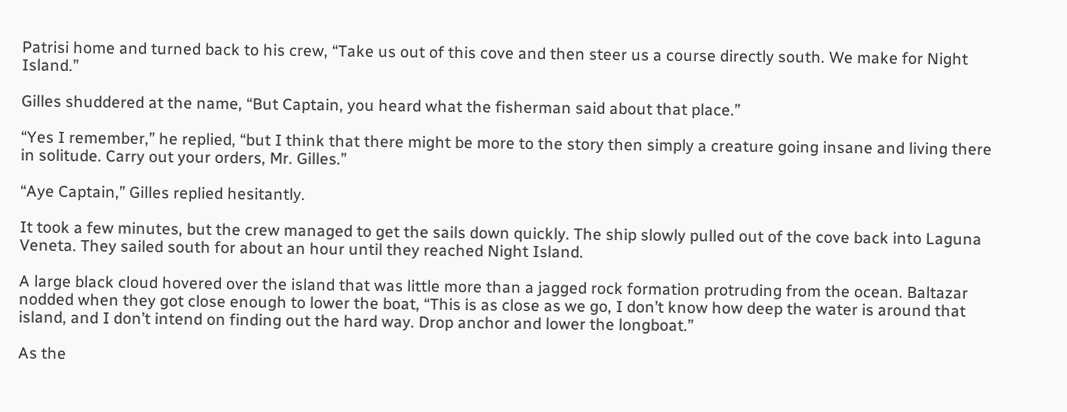Patrisi home and turned back to his crew, “Take us out of this cove and then steer us a course directly south. We make for Night Island.”

Gilles shuddered at the name, “But Captain, you heard what the fisherman said about that place.”

“Yes I remember,” he replied, “but I think that there might be more to the story then simply a creature going insane and living there in solitude. Carry out your orders, Mr. Gilles.”

“Aye Captain,” Gilles replied hesitantly.

It took a few minutes, but the crew managed to get the sails down quickly. The ship slowly pulled out of the cove back into Laguna Veneta. They sailed south for about an hour until they reached Night Island.

A large black cloud hovered over the island that was little more than a jagged rock formation protruding from the ocean. Baltazar nodded when they got close enough to lower the boat, “This is as close as we go, I don’t know how deep the water is around that island, and I don’t intend on finding out the hard way. Drop anchor and lower the longboat.”

As the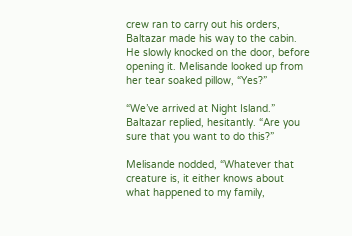crew ran to carry out his orders, Baltazar made his way to the cabin. He slowly knocked on the door, before opening it. Melisande looked up from her tear soaked pillow, “Yes?”

“We’ve arrived at Night Island.” Baltazar replied, hesitantly. “Are you sure that you want to do this?”

Melisande nodded, “Whatever that creature is, it either knows about what happened to my family,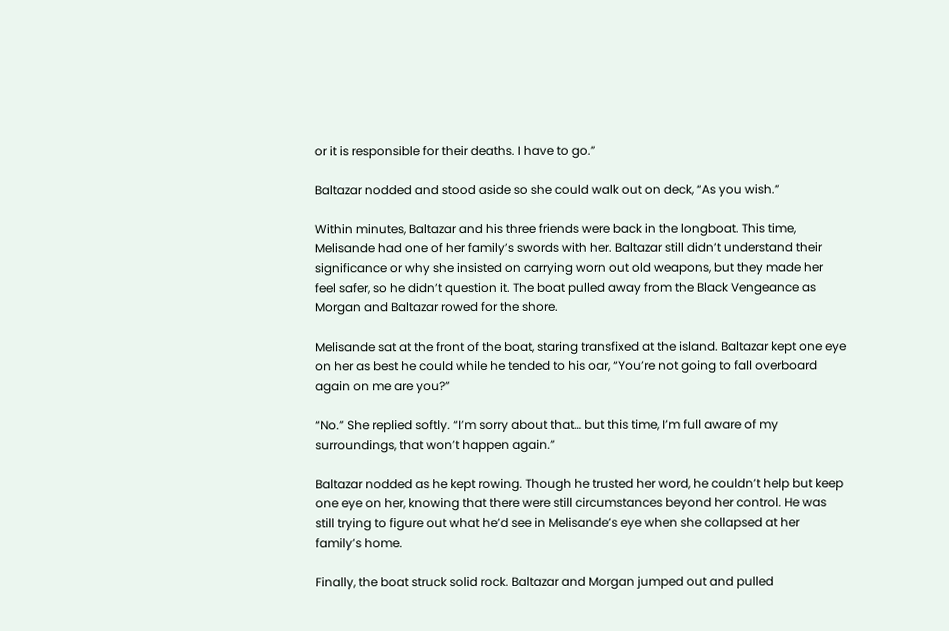or it is responsible for their deaths. I have to go.”

Baltazar nodded and stood aside so she could walk out on deck, “As you wish.”

Within minutes, Baltazar and his three friends were back in the longboat. This time, Melisande had one of her family’s swords with her. Baltazar still didn’t understand their significance or why she insisted on carrying worn out old weapons, but they made her feel safer, so he didn’t question it. The boat pulled away from the Black Vengeance as Morgan and Baltazar rowed for the shore.

Melisande sat at the front of the boat, staring transfixed at the island. Baltazar kept one eye on her as best he could while he tended to his oar, “You’re not going to fall overboard again on me are you?”

“No.” She replied softly. “I’m sorry about that… but this time, I’m full aware of my surroundings, that won’t happen again.”

Baltazar nodded as he kept rowing. Though he trusted her word, he couldn’t help but keep one eye on her, knowing that there were still circumstances beyond her control. He was still trying to figure out what he’d see in Melisande’s eye when she collapsed at her family’s home.

Finally, the boat struck solid rock. Baltazar and Morgan jumped out and pulled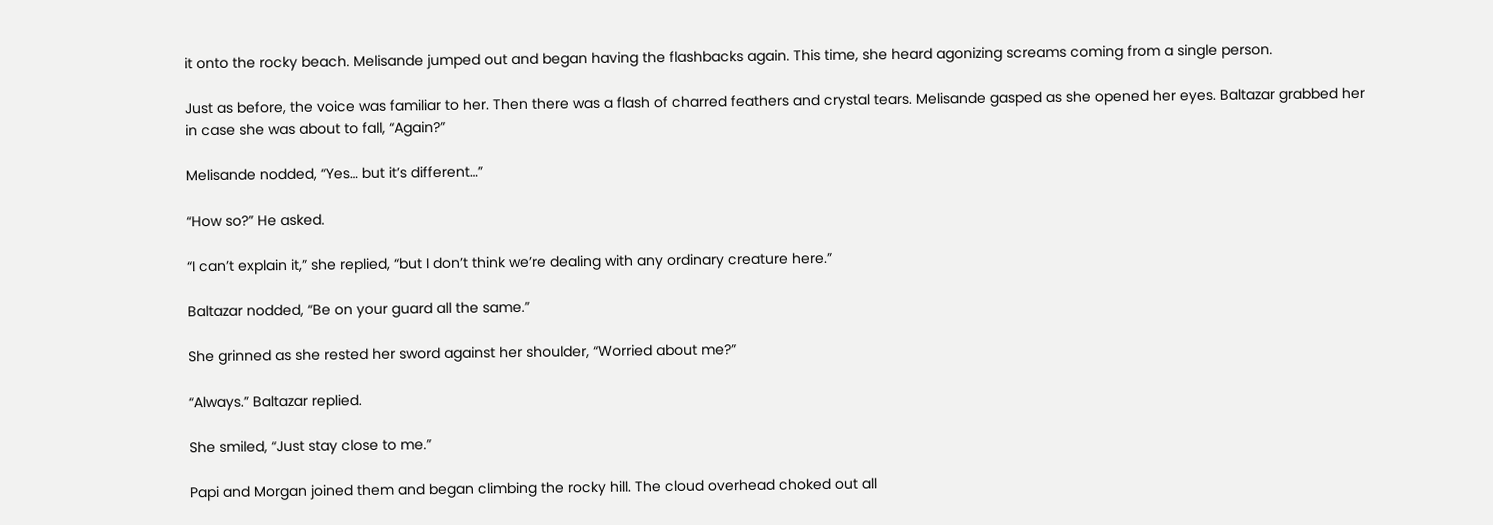it onto the rocky beach. Melisande jumped out and began having the flashbacks again. This time, she heard agonizing screams coming from a single person.

Just as before, the voice was familiar to her. Then there was a flash of charred feathers and crystal tears. Melisande gasped as she opened her eyes. Baltazar grabbed her in case she was about to fall, “Again?”

Melisande nodded, “Yes… but it’s different…”

“How so?” He asked.

“I can’t explain it,” she replied, “but I don’t think we’re dealing with any ordinary creature here.”

Baltazar nodded, “Be on your guard all the same.”

She grinned as she rested her sword against her shoulder, “Worried about me?”

“Always.” Baltazar replied.

She smiled, “Just stay close to me.”

Papi and Morgan joined them and began climbing the rocky hill. The cloud overhead choked out all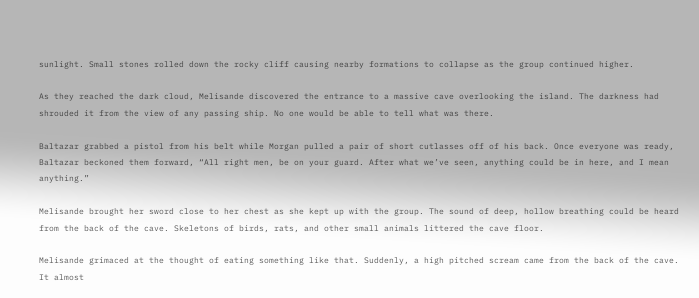sunlight. Small stones rolled down the rocky cliff causing nearby formations to collapse as the group continued higher.

As they reached the dark cloud, Melisande discovered the entrance to a massive cave overlooking the island. The darkness had shrouded it from the view of any passing ship. No one would be able to tell what was there.

Baltazar grabbed a pistol from his belt while Morgan pulled a pair of short cutlasses off of his back. Once everyone was ready, Baltazar beckoned them forward, “All right men, be on your guard. After what we’ve seen, anything could be in here, and I mean anything.”

Melisande brought her sword close to her chest as she kept up with the group. The sound of deep, hollow breathing could be heard from the back of the cave. Skeletons of birds, rats, and other small animals littered the cave floor.

Melisande grimaced at the thought of eating something like that. Suddenly, a high pitched scream came from the back of the cave. It almost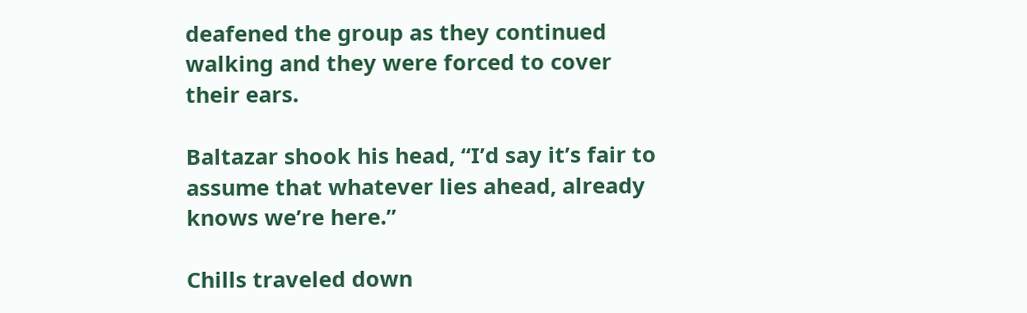deafened the group as they continued walking and they were forced to cover their ears.

Baltazar shook his head, “I’d say it’s fair to assume that whatever lies ahead, already knows we’re here.”

Chills traveled down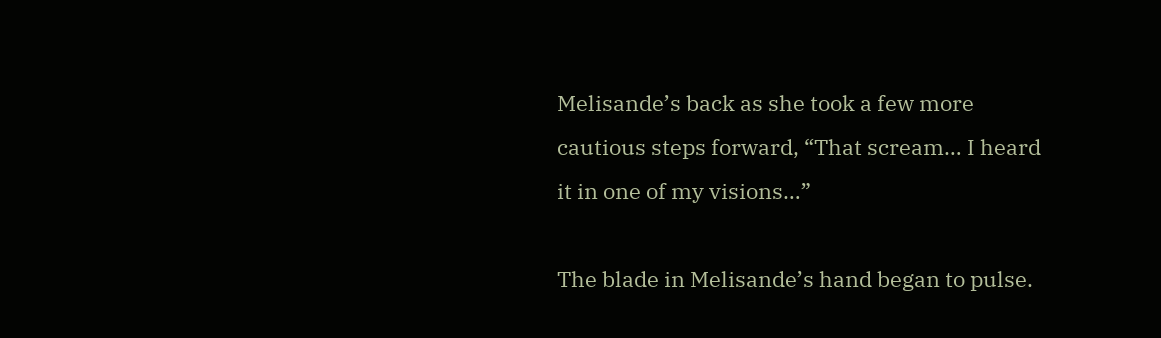Melisande’s back as she took a few more cautious steps forward, “That scream… I heard it in one of my visions…”

The blade in Melisande’s hand began to pulse.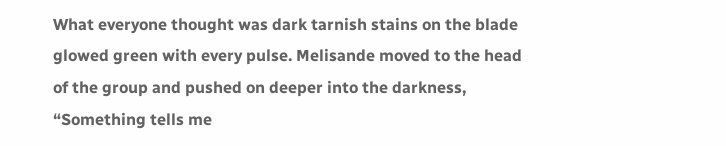What everyone thought was dark tarnish stains on the blade glowed green with every pulse. Melisande moved to the head of the group and pushed on deeper into the darkness, “Something tells me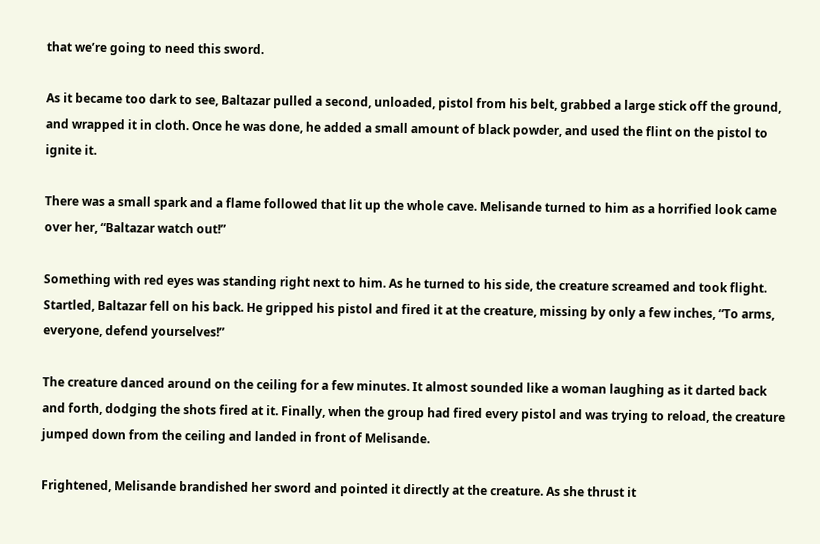that we’re going to need this sword.

As it became too dark to see, Baltazar pulled a second, unloaded, pistol from his belt, grabbed a large stick off the ground, and wrapped it in cloth. Once he was done, he added a small amount of black powder, and used the flint on the pistol to ignite it.

There was a small spark and a flame followed that lit up the whole cave. Melisande turned to him as a horrified look came over her, “Baltazar watch out!”

Something with red eyes was standing right next to him. As he turned to his side, the creature screamed and took flight. Startled, Baltazar fell on his back. He gripped his pistol and fired it at the creature, missing by only a few inches, “To arms, everyone, defend yourselves!”

The creature danced around on the ceiling for a few minutes. It almost sounded like a woman laughing as it darted back and forth, dodging the shots fired at it. Finally, when the group had fired every pistol and was trying to reload, the creature jumped down from the ceiling and landed in front of Melisande.

Frightened, Melisande brandished her sword and pointed it directly at the creature. As she thrust it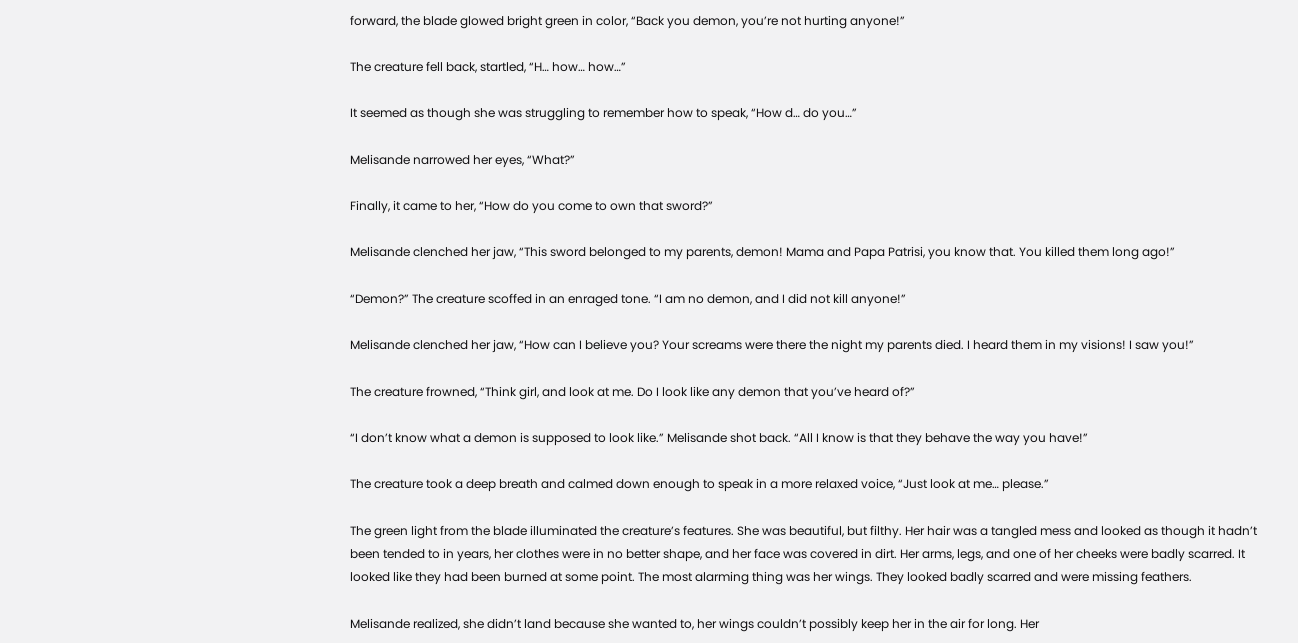forward, the blade glowed bright green in color, “Back you demon, you’re not hurting anyone!”

The creature fell back, startled, “H… how… how…”

It seemed as though she was struggling to remember how to speak, “How d… do you…”

Melisande narrowed her eyes, “What?”

Finally, it came to her, “How do you come to own that sword?”

Melisande clenched her jaw, “This sword belonged to my parents, demon! Mama and Papa Patrisi, you know that. You killed them long ago!”

“Demon?” The creature scoffed in an enraged tone. “I am no demon, and I did not kill anyone!”

Melisande clenched her jaw, “How can I believe you? Your screams were there the night my parents died. I heard them in my visions! I saw you!”

The creature frowned, “Think girl, and look at me. Do I look like any demon that you’ve heard of?”

“I don’t know what a demon is supposed to look like.” Melisande shot back. “All I know is that they behave the way you have!”

The creature took a deep breath and calmed down enough to speak in a more relaxed voice, “Just look at me… please.”

The green light from the blade illuminated the creature’s features. She was beautiful, but filthy. Her hair was a tangled mess and looked as though it hadn’t been tended to in years, her clothes were in no better shape, and her face was covered in dirt. Her arms, legs, and one of her cheeks were badly scarred. It looked like they had been burned at some point. The most alarming thing was her wings. They looked badly scarred and were missing feathers.

Melisande realized, she didn’t land because she wanted to, her wings couldn’t possibly keep her in the air for long. Her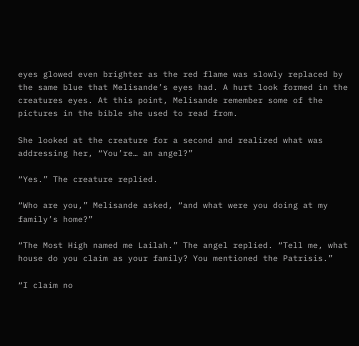eyes glowed even brighter as the red flame was slowly replaced by the same blue that Melisande’s eyes had. A hurt look formed in the creatures eyes. At this point, Melisande remember some of the pictures in the bible she used to read from.

She looked at the creature for a second and realized what was addressing her, “You’re… an angel?”

“Yes.” The creature replied.

“Who are you,” Melisande asked, “and what were you doing at my family’s home?”

“The Most High named me Lailah.” The angel replied. “Tell me, what house do you claim as your family? You mentioned the Patrisis.”

“I claim no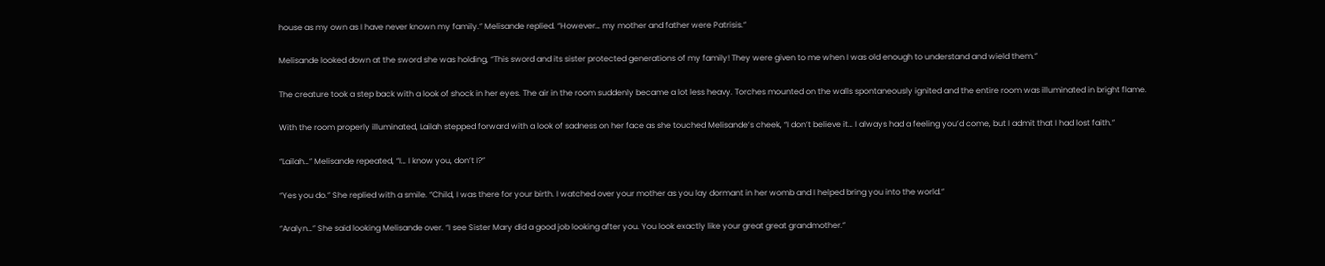house as my own as I have never known my family.” Melisande replied. “However… my mother and father were Patrisis.”

Melisande looked down at the sword she was holding, “This sword and its sister protected generations of my family! They were given to me when I was old enough to understand and wield them.”

The creature took a step back with a look of shock in her eyes. The air in the room suddenly became a lot less heavy. Torches mounted on the walls spontaneously ignited and the entire room was illuminated in bright flame.

With the room properly illuminated, Lailah stepped forward with a look of sadness on her face as she touched Melisande’s cheek, “I don’t believe it… I always had a feeling you’d come, but I admit that I had lost faith.”

“Lailah…” Melisande repeated, “I… I know you, don’t I?”

“Yes you do.” She replied with a smile. “Child, I was there for your birth. I watched over your mother as you lay dormant in her womb and I helped bring you into the world.”

“Aralyn…” She said looking Melisande over. “I see Sister Mary did a good job looking after you. You look exactly like your great great grandmother.”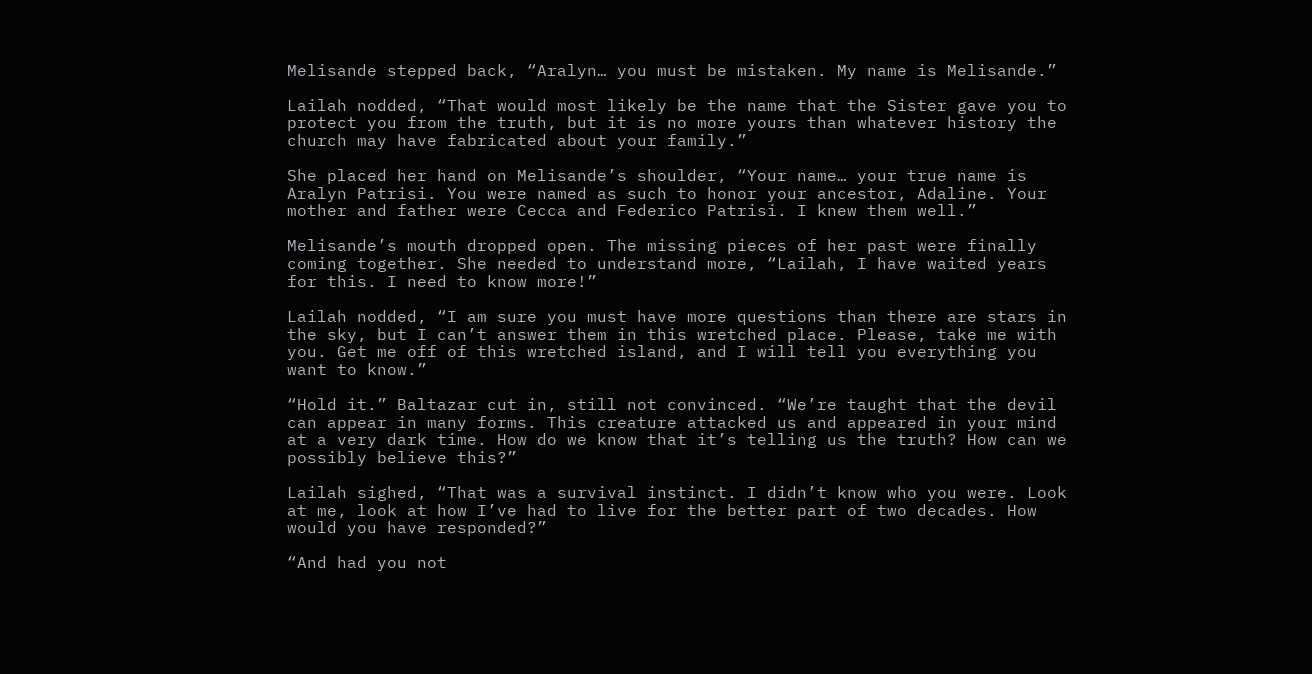Melisande stepped back, “Aralyn… you must be mistaken. My name is Melisande.”

Lailah nodded, “That would most likely be the name that the Sister gave you to protect you from the truth, but it is no more yours than whatever history the church may have fabricated about your family.”

She placed her hand on Melisande’s shoulder, “Your name… your true name is Aralyn Patrisi. You were named as such to honor your ancestor, Adaline. Your mother and father were Cecca and Federico Patrisi. I knew them well.”

Melisande’s mouth dropped open. The missing pieces of her past were finally coming together. She needed to understand more, “Lailah, I have waited years for this. I need to know more!”

Lailah nodded, “I am sure you must have more questions than there are stars in the sky, but I can’t answer them in this wretched place. Please, take me with you. Get me off of this wretched island, and I will tell you everything you want to know.”

“Hold it.” Baltazar cut in, still not convinced. “We’re taught that the devil can appear in many forms. This creature attacked us and appeared in your mind at a very dark time. How do we know that it’s telling us the truth? How can we possibly believe this?”

Lailah sighed, “That was a survival instinct. I didn’t know who you were. Look at me, look at how I’ve had to live for the better part of two decades. How would you have responded?”

“And had you not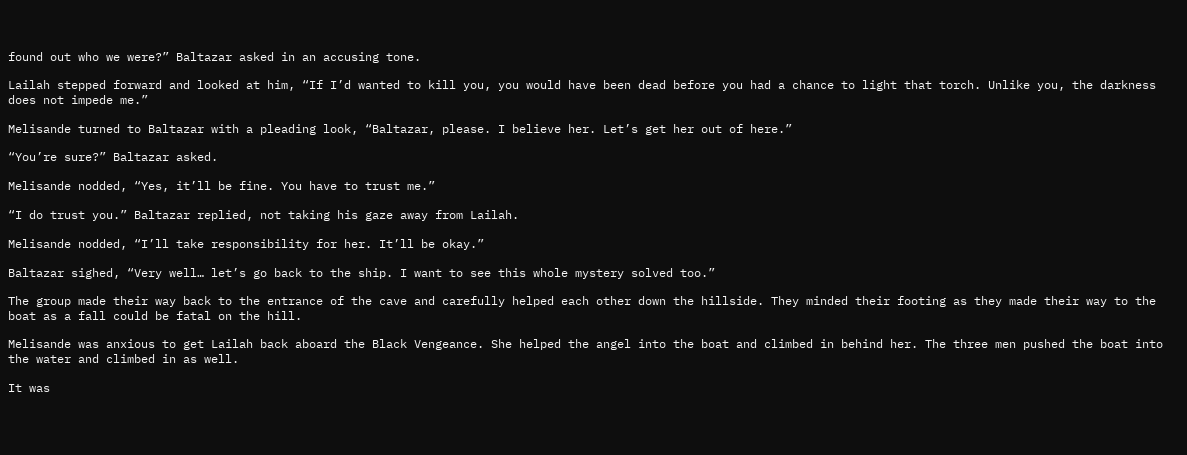found out who we were?” Baltazar asked in an accusing tone.

Lailah stepped forward and looked at him, “If I’d wanted to kill you, you would have been dead before you had a chance to light that torch. Unlike you, the darkness does not impede me.”

Melisande turned to Baltazar with a pleading look, “Baltazar, please. I believe her. Let’s get her out of here.”

“You’re sure?” Baltazar asked.

Melisande nodded, “Yes, it’ll be fine. You have to trust me.”

“I do trust you.” Baltazar replied, not taking his gaze away from Lailah.

Melisande nodded, “I’ll take responsibility for her. It’ll be okay.”

Baltazar sighed, “Very well… let’s go back to the ship. I want to see this whole mystery solved too.”

The group made their way back to the entrance of the cave and carefully helped each other down the hillside. They minded their footing as they made their way to the boat as a fall could be fatal on the hill.

Melisande was anxious to get Lailah back aboard the Black Vengeance. She helped the angel into the boat and climbed in behind her. The three men pushed the boat into the water and climbed in as well.

It was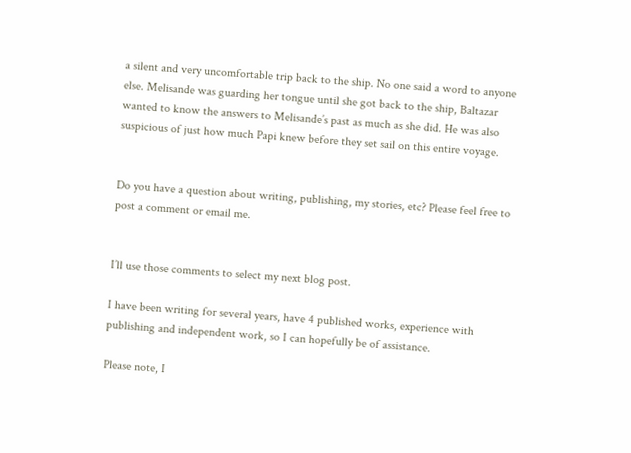a silent and very uncomfortable trip back to the ship. No one said a word to anyone else. Melisande was guarding her tongue until she got back to the ship, Baltazar wanted to know the answers to Melisande’s past as much as she did. He was also suspicious of just how much Papi knew before they set sail on this entire voyage.


Do you have a question about writing, publishing, my stories, etc? Please feel free to post a comment or email me.


I’ll use those comments to select my next blog post.

I have been writing for several years, have 4 published works, experience with publishing and independent work, so I can hopefully be of assistance.

Please note, I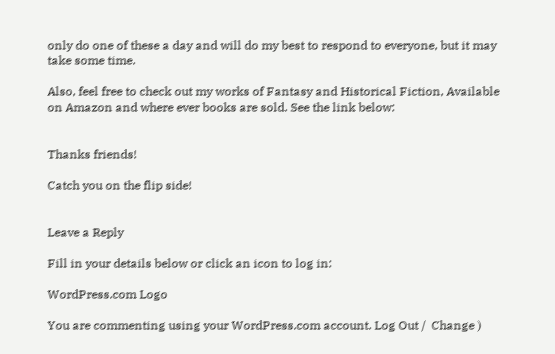only do one of these a day and will do my best to respond to everyone, but it may take some time.

Also, feel free to check out my works of Fantasy and Historical Fiction, Available on Amazon and where ever books are sold. See the link below:


Thanks friends!

Catch you on the flip side!


Leave a Reply

Fill in your details below or click an icon to log in:

WordPress.com Logo

You are commenting using your WordPress.com account. Log Out /  Change )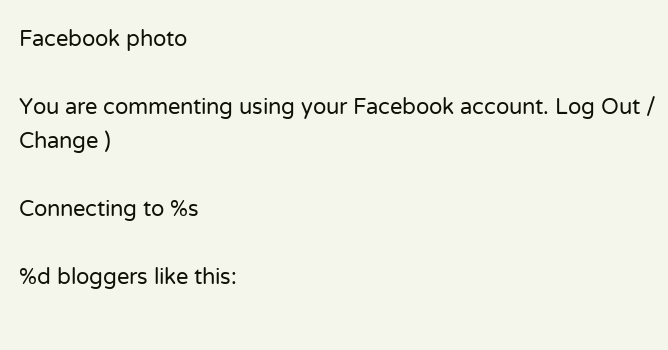Facebook photo

You are commenting using your Facebook account. Log Out /  Change )

Connecting to %s

%d bloggers like this: